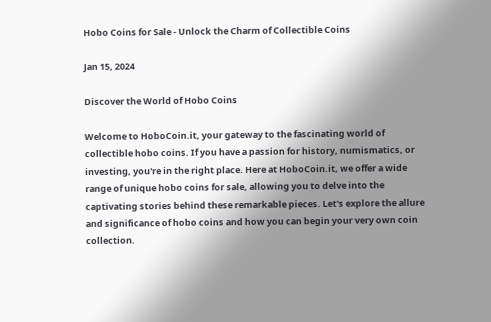Hobo Coins for Sale - Unlock the Charm of Collectible Coins

Jan 15, 2024

Discover the World of Hobo Coins

Welcome to HoboCoin.it, your gateway to the fascinating world of collectible hobo coins. If you have a passion for history, numismatics, or investing, you're in the right place. Here at HoboCoin.it, we offer a wide range of unique hobo coins for sale, allowing you to delve into the captivating stories behind these remarkable pieces. Let's explore the allure and significance of hobo coins and how you can begin your very own coin collection.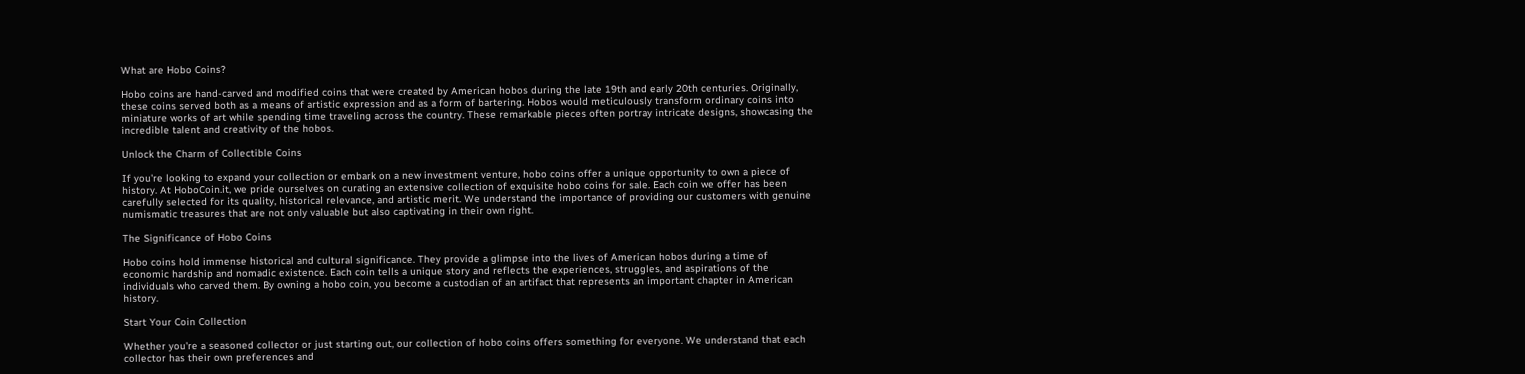What are Hobo Coins?

Hobo coins are hand-carved and modified coins that were created by American hobos during the late 19th and early 20th centuries. Originally, these coins served both as a means of artistic expression and as a form of bartering. Hobos would meticulously transform ordinary coins into miniature works of art while spending time traveling across the country. These remarkable pieces often portray intricate designs, showcasing the incredible talent and creativity of the hobos.

Unlock the Charm of Collectible Coins

If you're looking to expand your collection or embark on a new investment venture, hobo coins offer a unique opportunity to own a piece of history. At HoboCoin.it, we pride ourselves on curating an extensive collection of exquisite hobo coins for sale. Each coin we offer has been carefully selected for its quality, historical relevance, and artistic merit. We understand the importance of providing our customers with genuine numismatic treasures that are not only valuable but also captivating in their own right.

The Significance of Hobo Coins

Hobo coins hold immense historical and cultural significance. They provide a glimpse into the lives of American hobos during a time of economic hardship and nomadic existence. Each coin tells a unique story and reflects the experiences, struggles, and aspirations of the individuals who carved them. By owning a hobo coin, you become a custodian of an artifact that represents an important chapter in American history.

Start Your Coin Collection

Whether you're a seasoned collector or just starting out, our collection of hobo coins offers something for everyone. We understand that each collector has their own preferences and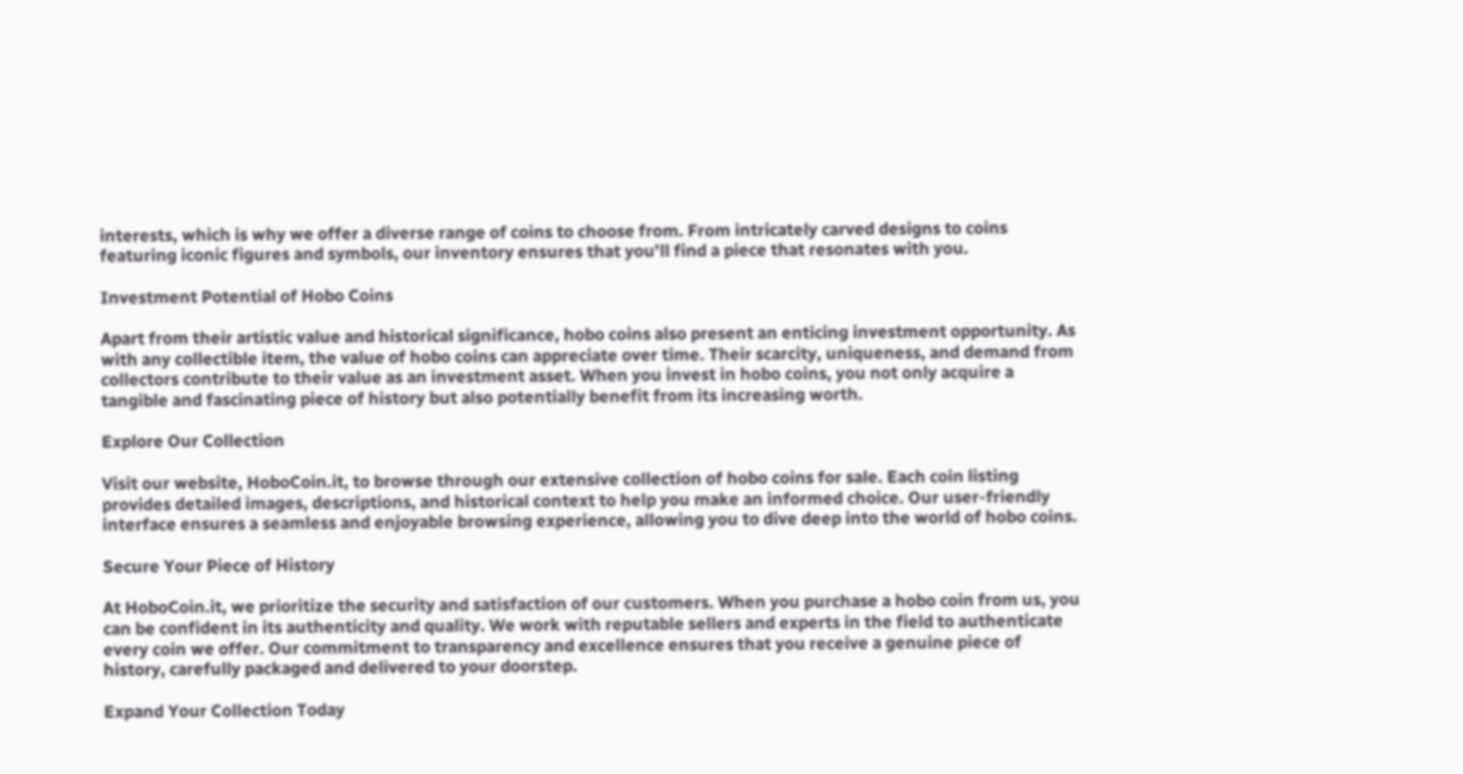interests, which is why we offer a diverse range of coins to choose from. From intricately carved designs to coins featuring iconic figures and symbols, our inventory ensures that you'll find a piece that resonates with you.

Investment Potential of Hobo Coins

Apart from their artistic value and historical significance, hobo coins also present an enticing investment opportunity. As with any collectible item, the value of hobo coins can appreciate over time. Their scarcity, uniqueness, and demand from collectors contribute to their value as an investment asset. When you invest in hobo coins, you not only acquire a tangible and fascinating piece of history but also potentially benefit from its increasing worth.

Explore Our Collection

Visit our website, HoboCoin.it, to browse through our extensive collection of hobo coins for sale. Each coin listing provides detailed images, descriptions, and historical context to help you make an informed choice. Our user-friendly interface ensures a seamless and enjoyable browsing experience, allowing you to dive deep into the world of hobo coins.

Secure Your Piece of History

At HoboCoin.it, we prioritize the security and satisfaction of our customers. When you purchase a hobo coin from us, you can be confident in its authenticity and quality. We work with reputable sellers and experts in the field to authenticate every coin we offer. Our commitment to transparency and excellence ensures that you receive a genuine piece of history, carefully packaged and delivered to your doorstep.

Expand Your Collection Today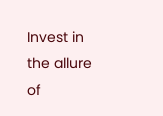Invest in the allure of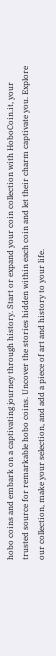hobo coins and embark on a captivating journey through history. Start or expand your coin collection with HoboCoin.it, your trusted source for remarkable hobo coins. Uncover the stories hidden within each coin and let their charm captivate you. Explore our collection, make your selection, and add a piece of art and history to your life.